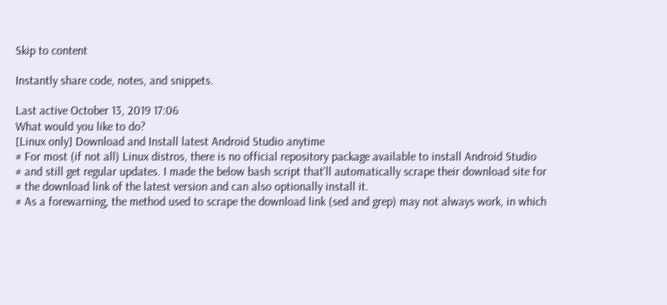Skip to content

Instantly share code, notes, and snippets.

Last active October 13, 2019 17:06
What would you like to do?
[Linux only] Download and Install latest Android Studio anytime
# For most (if not all) Linux distros, there is no official repository package available to install Android Studio
# and still get regular updates. I made the below bash script that'll automatically scrape their download site for
# the download link of the latest version and can also optionally install it.
# As a forewarning, the method used to scrape the download link (sed and grep) may not always work, in which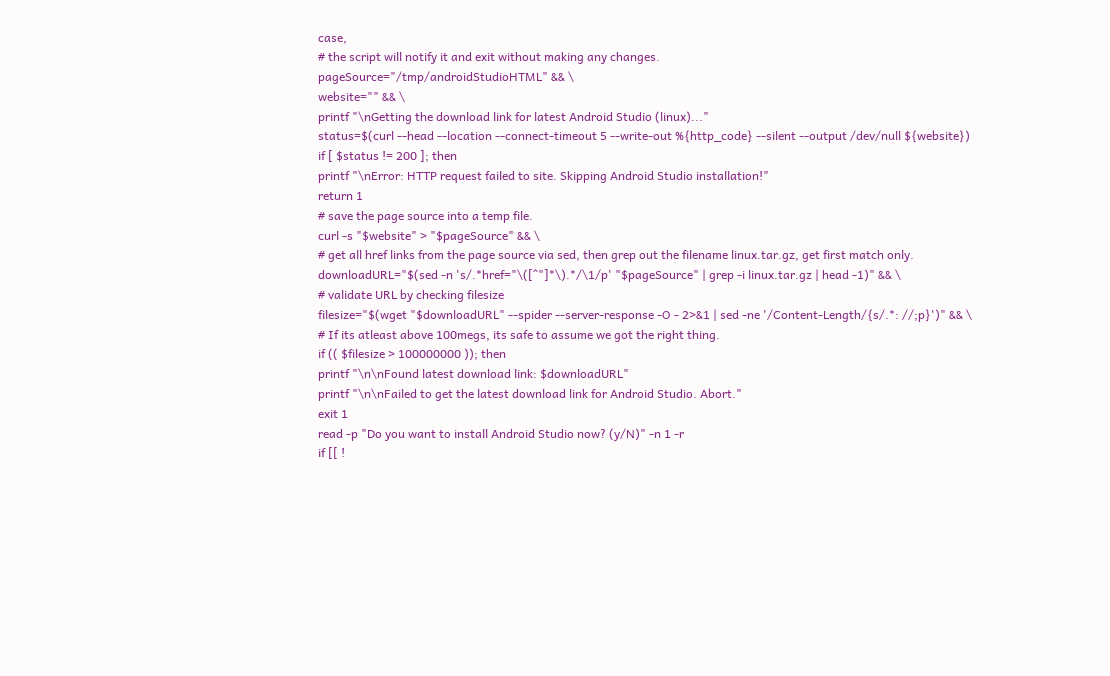case,
# the script will notify it and exit without making any changes.
pageSource="/tmp/androidStudioHTML" && \
website="" && \
printf "\nGetting the download link for latest Android Studio (linux)..."
status=$(curl --head --location --connect-timeout 5 --write-out %{http_code} --silent --output /dev/null ${website})
if [ $status != 200 ]; then
printf "\nError: HTTP request failed to site. Skipping Android Studio installation!"
return 1
# save the page source into a temp file.
curl -s "$website" > "$pageSource" && \
# get all href links from the page source via sed, then grep out the filename linux.tar.gz, get first match only.
downloadURL="$(sed -n 's/.*href="\([^"]*\).*/\1/p' "$pageSource" | grep -i linux.tar.gz | head -1)" && \
# validate URL by checking filesize
filesize="$(wget "$downloadURL" --spider --server-response -O - 2>&1 | sed -ne '/Content-Length/{s/.*: //;p}')" && \
# If its atleast above 100megs, its safe to assume we got the right thing.
if (( $filesize > 100000000 )); then
printf "\n\nFound latest download link: $downloadURL"
printf "\n\nFailed to get the latest download link for Android Studio. Abort."
exit 1
read -p "Do you want to install Android Studio now? (y/N)" -n 1 -r
if [[ !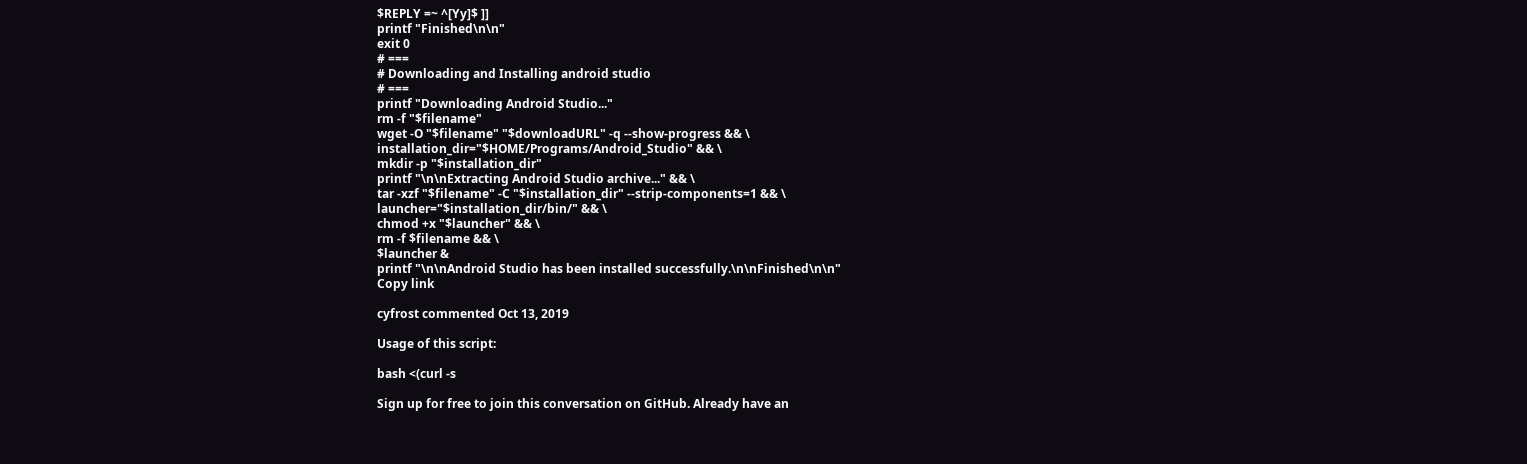$REPLY =~ ^[Yy]$ ]]
printf "Finished\n\n"
exit 0
# ===
# Downloading and Installing android studio
# ===
printf "Downloading Android Studio..."
rm -f "$filename"
wget -O "$filename" "$downloadURL" -q --show-progress && \
installation_dir="$HOME/Programs/Android_Studio" && \
mkdir -p "$installation_dir"
printf "\n\nExtracting Android Studio archive..." && \
tar -xzf "$filename" -C "$installation_dir" --strip-components=1 && \
launcher="$installation_dir/bin/" && \
chmod +x "$launcher" && \
rm -f $filename && \
$launcher &
printf "\n\nAndroid Studio has been installed successfully.\n\nFinished\n\n"
Copy link

cyfrost commented Oct 13, 2019

Usage of this script:

bash <(curl -s

Sign up for free to join this conversation on GitHub. Already have an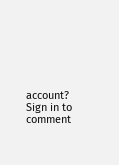account? Sign in to comment